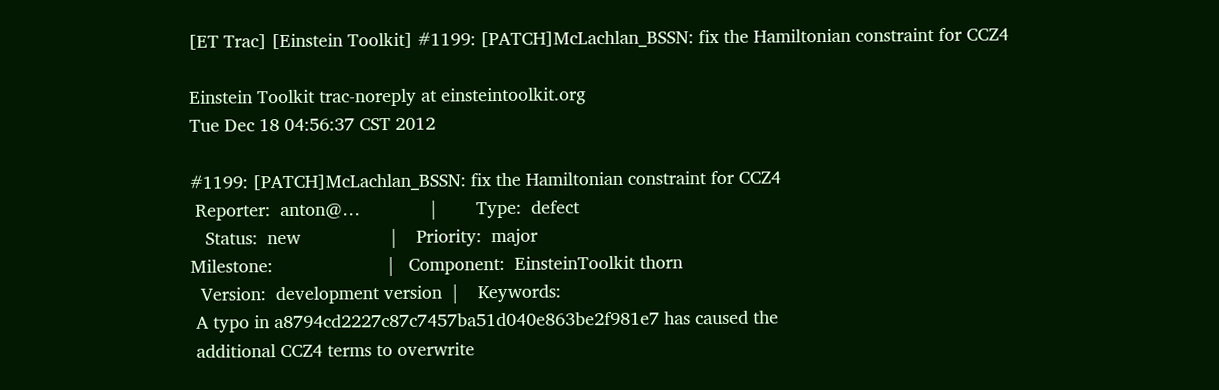[ET Trac] [Einstein Toolkit] #1199: [PATCH]McLachlan_BSSN: fix the Hamiltonian constraint for CCZ4

Einstein Toolkit trac-noreply at einsteintoolkit.org
Tue Dec 18 04:56:37 CST 2012

#1199: [PATCH]McLachlan_BSSN: fix the Hamiltonian constraint for CCZ4
 Reporter:  anton@…              |        Type:  defect
   Status:  new                  |    Priority:  major
Milestone:                       |   Component:  EinsteinToolkit thorn
  Version:  development version  |    Keywords:
 A typo in a8794cd2227c87c7457ba51d040e863be2f981e7 has caused the
 additional CCZ4 terms to overwrite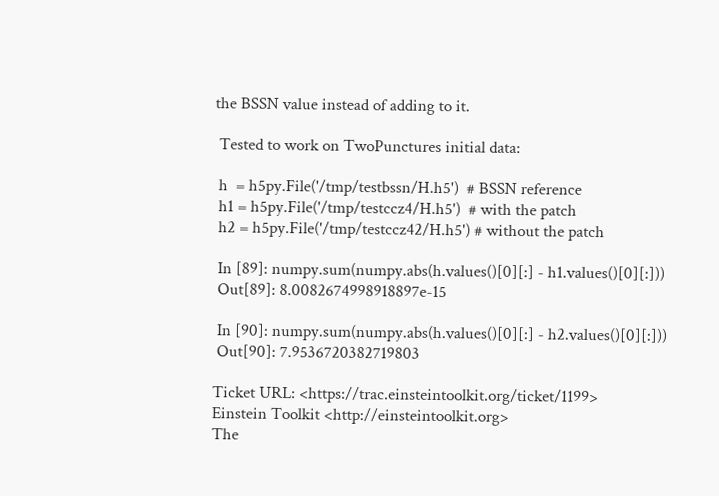the BSSN value instead of adding to it.

 Tested to work on TwoPunctures initial data:

 h  = h5py.File('/tmp/testbssn/H.h5')  # BSSN reference
 h1 = h5py.File('/tmp/testccz4/H.h5')  # with the patch
 h2 = h5py.File('/tmp/testccz42/H.h5') # without the patch

 In [89]: numpy.sum(numpy.abs(h.values()[0][:] - h1.values()[0][:]))
 Out[89]: 8.0082674998918897e-15

 In [90]: numpy.sum(numpy.abs(h.values()[0][:] - h2.values()[0][:]))
 Out[90]: 7.9536720382719803

Ticket URL: <https://trac.einsteintoolkit.org/ticket/1199>
Einstein Toolkit <http://einsteintoolkit.org>
The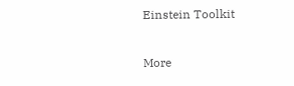Einstein Toolkit

More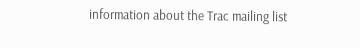information about the Trac mailing list